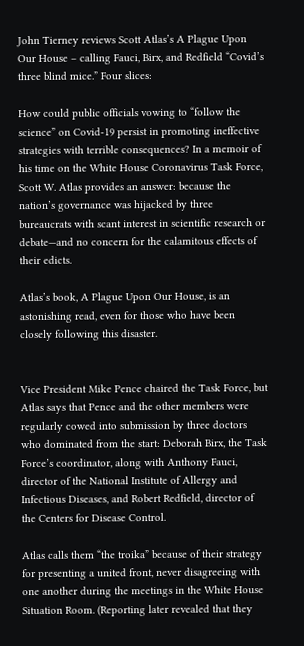John Tierney reviews Scott Atlas’s A Plague Upon Our House – calling Fauci, Birx, and Redfield “Covid’s three blind mice.” Four slices:

How could public officials vowing to “follow the science” on Covid-19 persist in promoting ineffective strategies with terrible consequences? In a memoir of his time on the White House Coronavirus Task Force, Scott W. Atlas provides an answer: because the nation’s governance was hijacked by three bureaucrats with scant interest in scientific research or debate—and no concern for the calamitous effects of their edicts.

Atlas’s book, A Plague Upon Our House, is an astonishing read, even for those who have been closely following this disaster.


Vice President Mike Pence chaired the Task Force, but Atlas says that Pence and the other members were regularly cowed into submission by three doctors who dominated from the start: Deborah Birx, the Task Force’s coordinator, along with Anthony Fauci, director of the National Institute of Allergy and Infectious Diseases, and Robert Redfield, director of the Centers for Disease Control.

Atlas calls them “the troika” because of their strategy for presenting a united front, never disagreeing with one another during the meetings in the White House Situation Room. (Reporting later revealed that they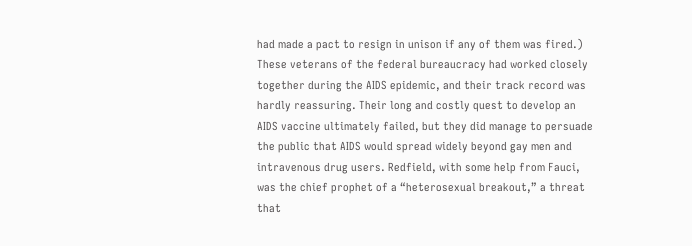had made a pact to resign in unison if any of them was fired.) These veterans of the federal bureaucracy had worked closely together during the AIDS epidemic, and their track record was hardly reassuring. Their long and costly quest to develop an AIDS vaccine ultimately failed, but they did manage to persuade the public that AIDS would spread widely beyond gay men and intravenous drug users. Redfield, with some help from Fauci, was the chief prophet of a “heterosexual breakout,” a threat that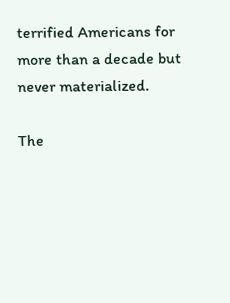terrified Americans for more than a decade but never materialized.

The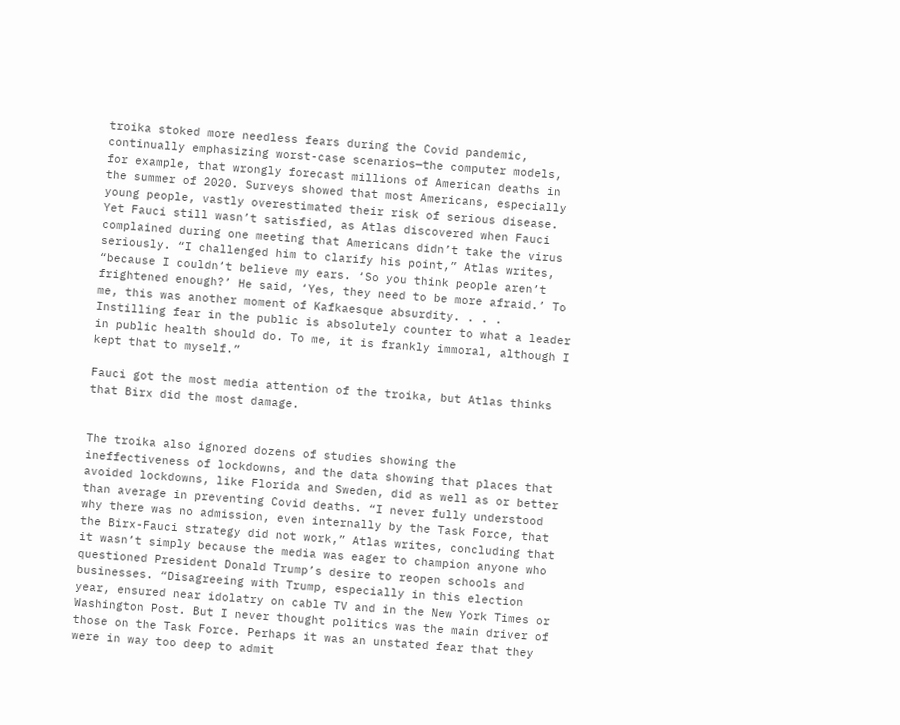troika stoked more needless fears during the Covid pandemic, continually emphasizing worst-case scenarios—the computer models, for example, that wrongly forecast millions of American deaths in the summer of 2020. Surveys showed that most Americans, especially young people, vastly overestimated their risk of serious disease. Yet Fauci still wasn’t satisfied, as Atlas discovered when Fauci complained during one meeting that Americans didn’t take the virus seriously. “I challenged him to clarify his point,” Atlas writes, “because I couldn’t believe my ears. ‘So you think people aren’t frightened enough?’ He said, ‘Yes, they need to be more afraid.’ To me, this was another moment of Kafkaesque absurdity. . . . Instilling fear in the public is absolutely counter to what a leader in public health should do. To me, it is frankly immoral, although I kept that to myself.”

Fauci got the most media attention of the troika, but Atlas thinks that Birx did the most damage.


The troika also ignored dozens of studies showing the ineffectiveness of lockdowns, and the data showing that places that avoided lockdowns, like Florida and Sweden, did as well as or better than average in preventing Covid deaths. “I never fully understood why there was no admission, even internally by the Task Force, that the Birx-Fauci strategy did not work,” Atlas writes, concluding that it wasn’t simply because the media was eager to champion anyone who questioned President Donald Trump’s desire to reopen schools and businesses. “Disagreeing with Trump, especially in this election year, ensured near idolatry on cable TV and in the New York Times or Washington Post. But I never thought politics was the main driver of those on the Task Force. Perhaps it was an unstated fear that they were in way too deep to admit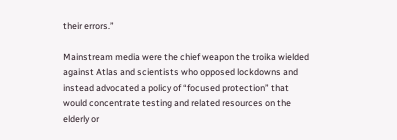their errors.”

Mainstream media were the chief weapon the troika wielded against Atlas and scientists who opposed lockdowns and instead advocated a policy of “focused protection” that would concentrate testing and related resources on the elderly or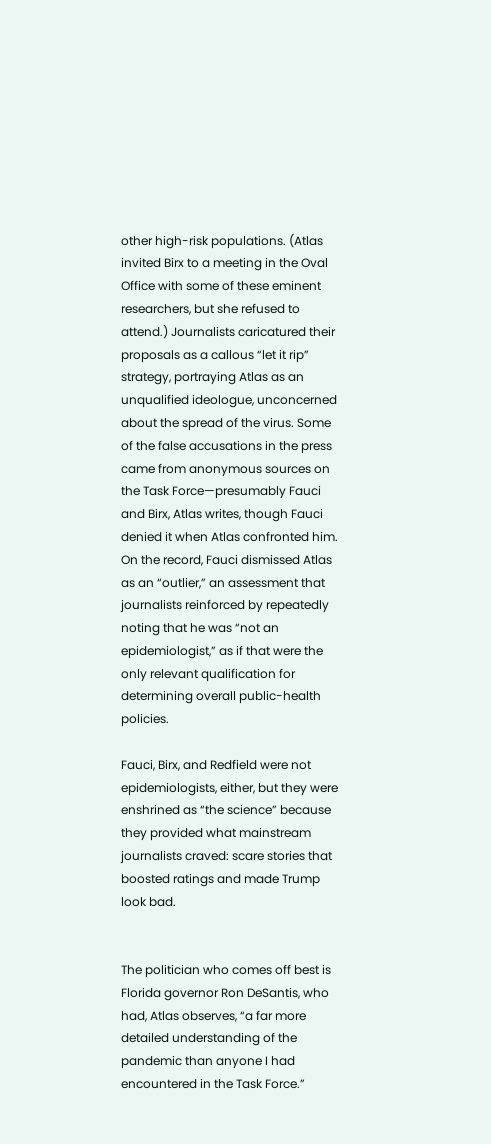other high-risk populations. (Atlas invited Birx to a meeting in the Oval Office with some of these eminent researchers, but she refused to attend.) Journalists caricatured their proposals as a callous “let it rip” strategy, portraying Atlas as an unqualified ideologue, unconcerned about the spread of the virus. Some of the false accusations in the press came from anonymous sources on the Task Force—presumably Fauci and Birx, Atlas writes, though Fauci denied it when Atlas confronted him. On the record, Fauci dismissed Atlas as an “outlier,” an assessment that journalists reinforced by repeatedly noting that he was “not an epidemiologist,” as if that were the only relevant qualification for determining overall public-health policies.

Fauci, Birx, and Redfield were not epidemiologists, either, but they were enshrined as “the science” because they provided what mainstream journalists craved: scare stories that boosted ratings and made Trump look bad.


The politician who comes off best is Florida governor Ron DeSantis, who had, Atlas observes, “a far more detailed understanding of the pandemic than anyone I had encountered in the Task Force.”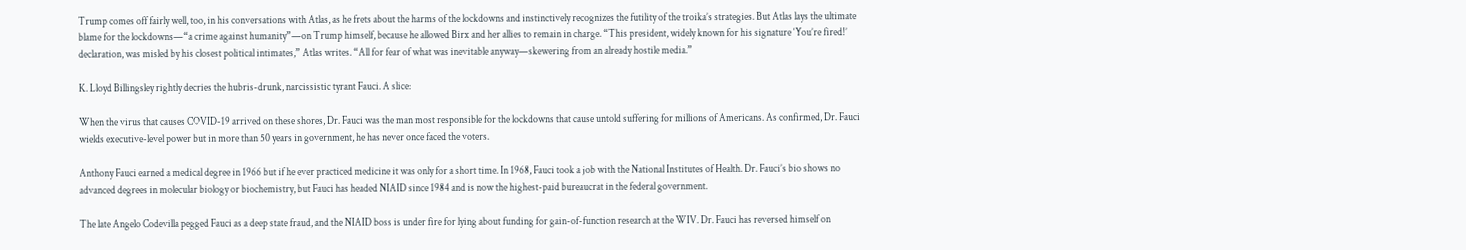Trump comes off fairly well, too, in his conversations with Atlas, as he frets about the harms of the lockdowns and instinctively recognizes the futility of the troika’s strategies. But Atlas lays the ultimate blame for the lockdowns—“a crime against humanity”—on Trump himself, because he allowed Birx and her allies to remain in charge. “This president, widely known for his signature ‘You’re fired!’ declaration, was misled by his closest political intimates,” Atlas writes. “All for fear of what was inevitable anyway—skewering from an already hostile media.”

K. Lloyd Billingsley rightly decries the hubris-drunk, narcissistic tyrant Fauci. A slice:

When the virus that causes COVID-19 arrived on these shores, Dr. Fauci was the man most responsible for the lockdowns that cause untold suffering for millions of Americans. As confirmed, Dr. Fauci wields executive-level power but in more than 50 years in government, he has never once faced the voters.

Anthony Fauci earned a medical degree in 1966 but if he ever practiced medicine it was only for a short time. In 1968, Fauci took a job with the National Institutes of Health. Dr. Fauci’s bio shows no advanced degrees in molecular biology or biochemistry, but Fauci has headed NIAID since 1984 and is now the highest-paid bureaucrat in the federal government.

The late Angelo Codevilla pegged Fauci as a deep state fraud, and the NIAID boss is under fire for lying about funding for gain-of-function research at the WIV. Dr. Fauci has reversed himself on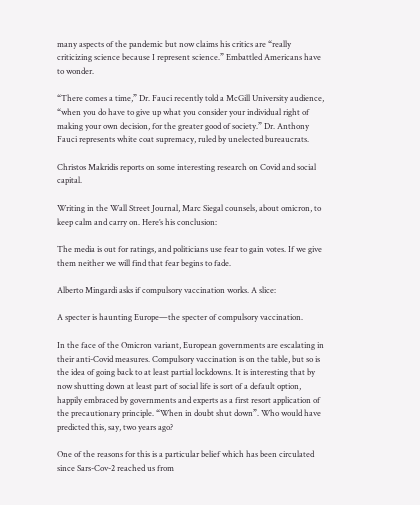many aspects of the pandemic but now claims his critics are “really criticizing science because I represent science.” Embattled Americans have to wonder.

“There comes a time,” Dr. Fauci recently told a McGill University audience, “when you do have to give up what you consider your individual right of making your own decision, for the greater good of society.” Dr. Anthony Fauci represents white coat supremacy, ruled by unelected bureaucrats.

Christos Makridis reports on some interesting research on Covid and social capital.

Writing in the Wall Street Journal, Marc Siegal counsels, about omicron, to keep calm and carry on. Here’s his conclusion:

The media is out for ratings, and politicians use fear to gain votes. If we give them neither we will find that fear begins to fade.

Alberto Mingardi asks if compulsory vaccination works. A slice:

A specter is haunting Europe—the specter of compulsory vaccination.

In the face of the Omicron variant, European governments are escalating in their anti-Covid measures. Compulsory vaccination is on the table, but so is the idea of going back to at least partial lockdowns. It is interesting that by now shutting down at least part of social life is sort of a default option, happily embraced by governments and experts as a first resort application of the precautionary principle. “When in doubt shut down”. Who would have predicted this, say, two years ago?

One of the reasons for this is a particular belief which has been circulated since Sars-Cov-2 reached us from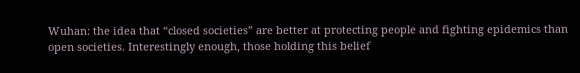Wuhan: the idea that “closed societies” are better at protecting people and fighting epidemics than open societies. Interestingly enough, those holding this belief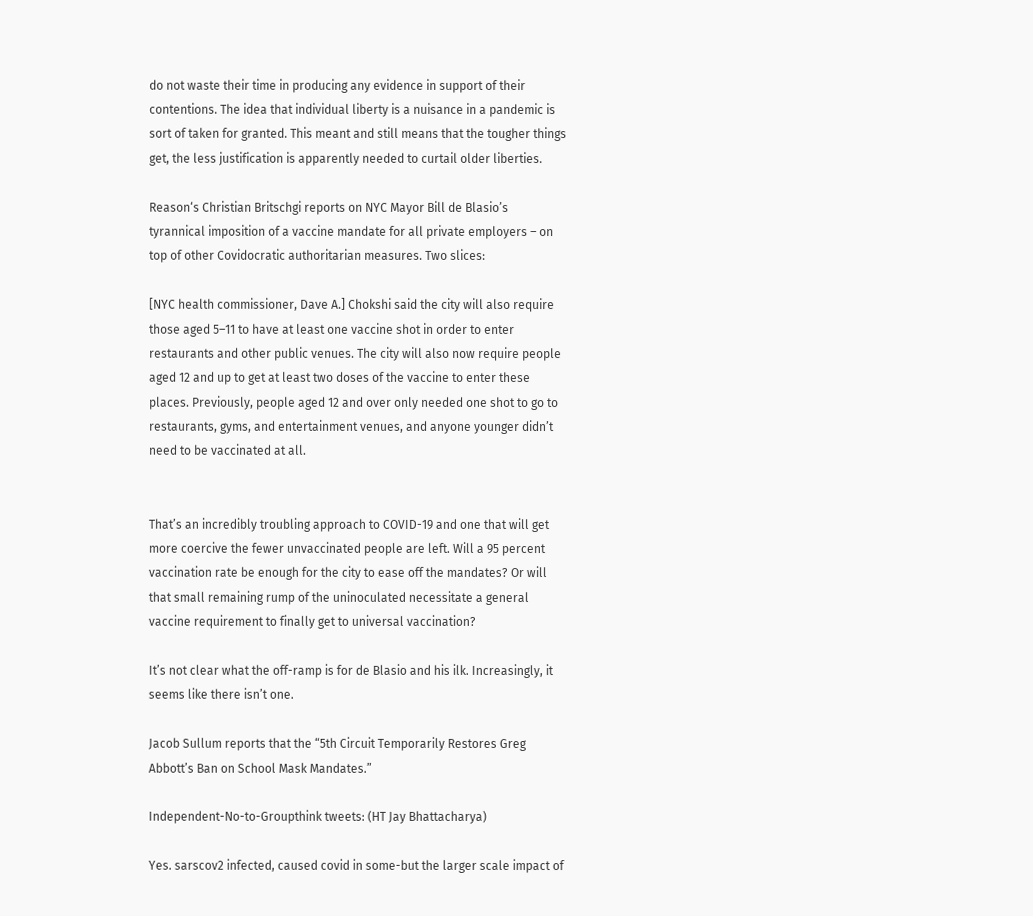do not waste their time in producing any evidence in support of their contentions. The idea that individual liberty is a nuisance in a pandemic is sort of taken for granted. This meant and still means that the tougher things get, the less justification is apparently needed to curtail older liberties.

Reason‘s Christian Britschgi reports on NYC Mayor Bill de Blasio’s tyrannical imposition of a vaccine mandate for all private employers – on top of other Covidocratic authoritarian measures. Two slices:

[NYC health commissioner, Dave A.] Chokshi said the city will also require those aged 5–11 to have at least one vaccine shot in order to enter restaurants and other public venues. The city will also now require people aged 12 and up to get at least two doses of the vaccine to enter these places. Previously, people aged 12 and over only needed one shot to go to restaurants, gyms, and entertainment venues, and anyone younger didn’t need to be vaccinated at all.


That’s an incredibly troubling approach to COVID-19 and one that will get more coercive the fewer unvaccinated people are left. Will a 95 percent vaccination rate be enough for the city to ease off the mandates? Or will that small remaining rump of the uninoculated necessitate a general vaccine requirement to finally get to universal vaccination?

It’s not clear what the off-ramp is for de Blasio and his ilk. Increasingly, it seems like there isn’t one.

Jacob Sullum reports that the “5th Circuit Temporarily Restores Greg Abbott’s Ban on School Mask Mandates.”

Independent-No-to-Groupthink tweets: (HT Jay Bhattacharya)

Yes. sarscov2 infected, caused covid in some-but the larger scale impact of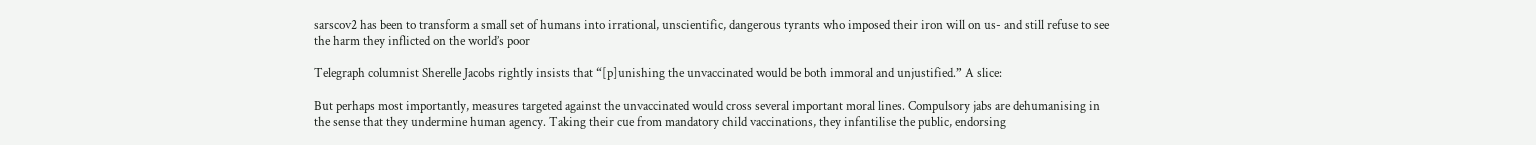sarscov2 has been to transform a small set of humans into irrational, unscientific, dangerous tyrants who imposed their iron will on us- and still refuse to see the harm they inflicted on the world’s poor

Telegraph columnist Sherelle Jacobs rightly insists that “[p]unishing the unvaccinated would be both immoral and unjustified.” A slice:

But perhaps most importantly, measures targeted against the unvaccinated would cross several important moral lines. Compulsory jabs are dehumanising in the sense that they undermine human agency. Taking their cue from mandatory child vaccinations, they infantilise the public, endorsing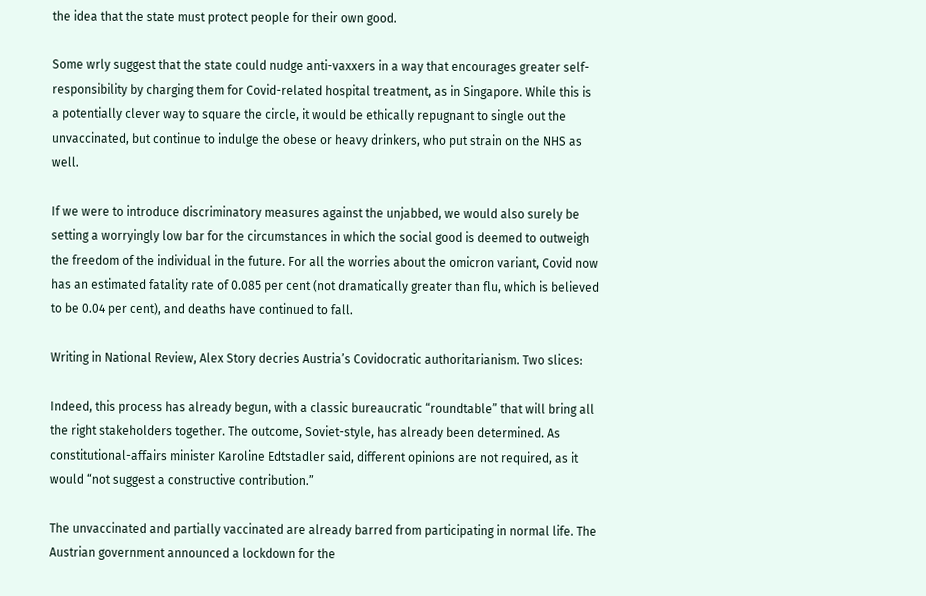the idea that the state must protect people for their own good.

Some wrly suggest that the state could nudge anti-vaxxers in a way that encourages greater self-responsibility by charging them for Covid-related hospital treatment, as in Singapore. While this is a potentially clever way to square the circle, it would be ethically repugnant to single out the unvaccinated, but continue to indulge the obese or heavy drinkers, who put strain on the NHS as well.

If we were to introduce discriminatory measures against the unjabbed, we would also surely be setting a worryingly low bar for the circumstances in which the social good is deemed to outweigh the freedom of the individual in the future. For all the worries about the omicron variant, Covid now has an estimated fatality rate of 0.085 per cent (not dramatically greater than flu, which is believed to be 0.04 per cent), and deaths have continued to fall.

Writing in National Review, Alex Story decries Austria’s Covidocratic authoritarianism. Two slices:

Indeed, this process has already begun, with a classic bureaucratic “roundtable” that will bring all the right stakeholders together. The outcome, Soviet-style, has already been determined. As constitutional-affairs minister Karoline Edtstadler said, different opinions are not required, as it would “not suggest a constructive contribution.”

The unvaccinated and partially vaccinated are already barred from participating in normal life. The Austrian government announced a lockdown for the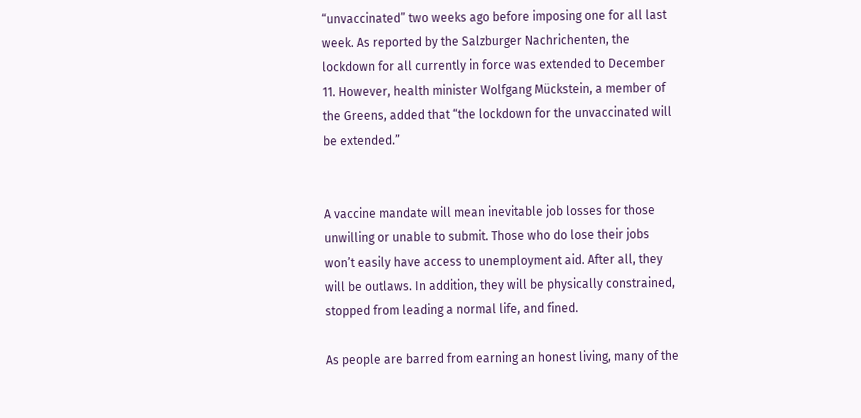“unvaccinated” two weeks ago before imposing one for all last week. As reported by the Salzburger Nachrichenten, the lockdown for all currently in force was extended to December 11. However, health minister Wolfgang Mückstein, a member of the Greens, added that “the lockdown for the unvaccinated will be extended.”


A vaccine mandate will mean inevitable job losses for those unwilling or unable to submit. Those who do lose their jobs won’t easily have access to unemployment aid. After all, they will be outlaws. In addition, they will be physically constrained, stopped from leading a normal life, and fined.

As people are barred from earning an honest living, many of the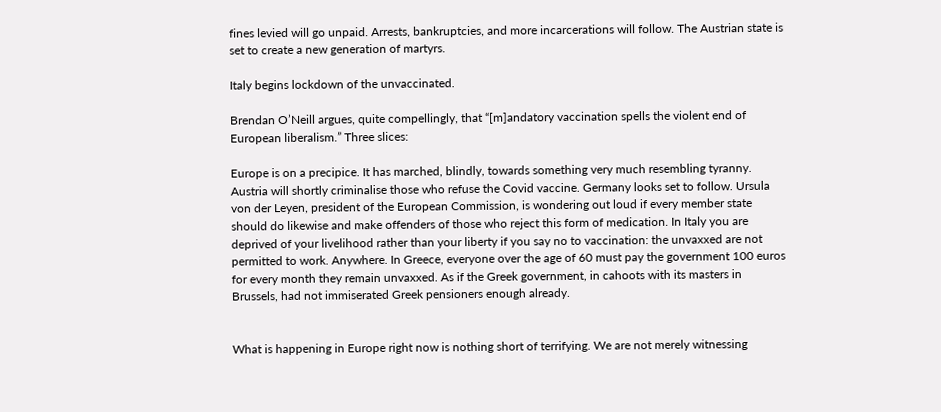fines levied will go unpaid. Arrests, bankruptcies, and more incarcerations will follow. The Austrian state is set to create a new generation of martyrs.

Italy begins lockdown of the unvaccinated.

Brendan O’Neill argues, quite compellingly, that “[m]andatory vaccination spells the violent end of European liberalism.” Three slices:

Europe is on a precipice. It has marched, blindly, towards something very much resembling tyranny. Austria will shortly criminalise those who refuse the Covid vaccine. Germany looks set to follow. Ursula von der Leyen, president of the European Commission, is wondering out loud if every member state should do likewise and make offenders of those who reject this form of medication. In Italy you are deprived of your livelihood rather than your liberty if you say no to vaccination: the unvaxxed are not permitted to work. Anywhere. In Greece, everyone over the age of 60 must pay the government 100 euros for every month they remain unvaxxed. As if the Greek government, in cahoots with its masters in Brussels, had not immiserated Greek pensioners enough already.


What is happening in Europe right now is nothing short of terrifying. We are not merely witnessing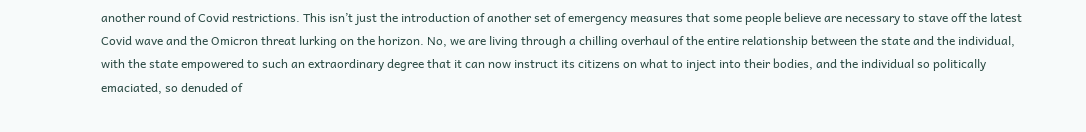another round of Covid restrictions. This isn’t just the introduction of another set of emergency measures that some people believe are necessary to stave off the latest Covid wave and the Omicron threat lurking on the horizon. No, we are living through a chilling overhaul of the entire relationship between the state and the individual, with the state empowered to such an extraordinary degree that it can now instruct its citizens on what to inject into their bodies, and the individual so politically emaciated, so denuded of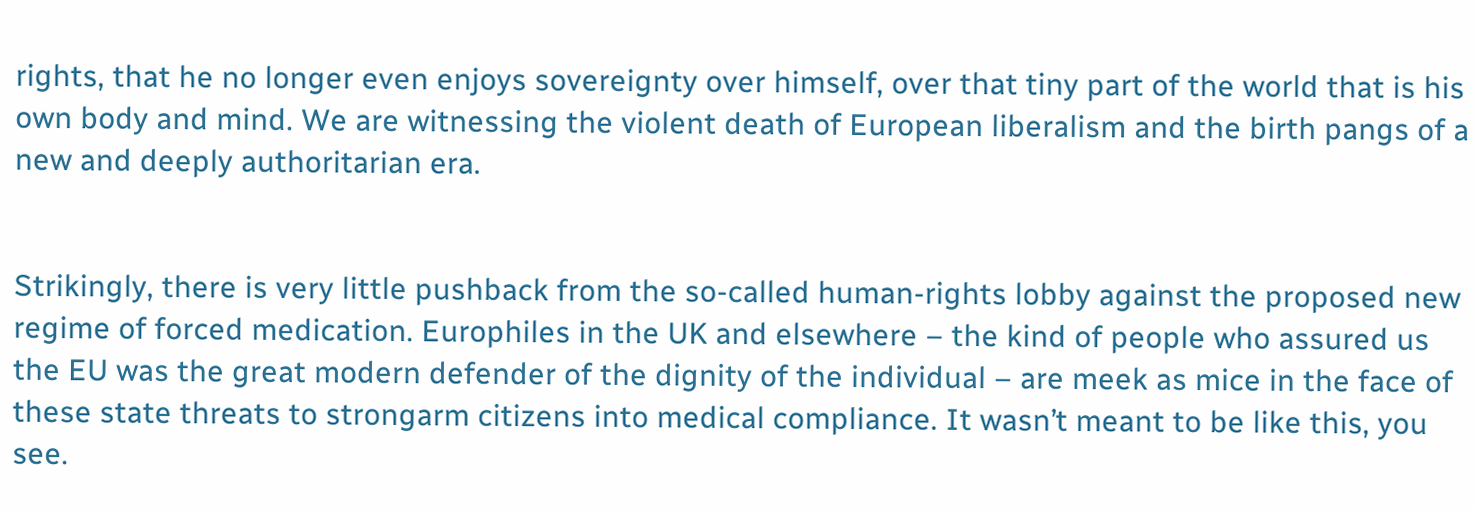rights, that he no longer even enjoys sovereignty over himself, over that tiny part of the world that is his own body and mind. We are witnessing the violent death of European liberalism and the birth pangs of a new and deeply authoritarian era.


Strikingly, there is very little pushback from the so-called human-rights lobby against the proposed new regime of forced medication. Europhiles in the UK and elsewhere – the kind of people who assured us the EU was the great modern defender of the dignity of the individual – are meek as mice in the face of these state threats to strongarm citizens into medical compliance. It wasn’t meant to be like this, you see.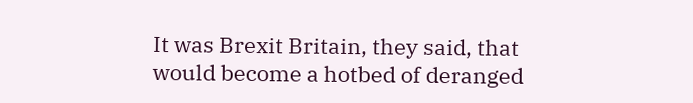It was Brexit Britain, they said, that would become a hotbed of deranged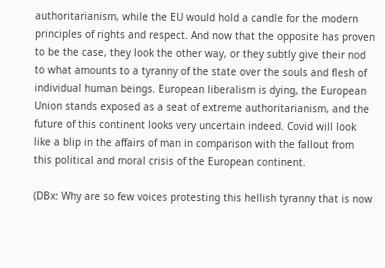authoritarianism, while the EU would hold a candle for the modern principles of rights and respect. And now that the opposite has proven to be the case, they look the other way, or they subtly give their nod to what amounts to a tyranny of the state over the souls and flesh of individual human beings. European liberalism is dying, the European Union stands exposed as a seat of extreme authoritarianism, and the future of this continent looks very uncertain indeed. Covid will look like a blip in the affairs of man in comparison with the fallout from this political and moral crisis of the European continent.

(DBx: Why are so few voices protesting this hellish tyranny that is now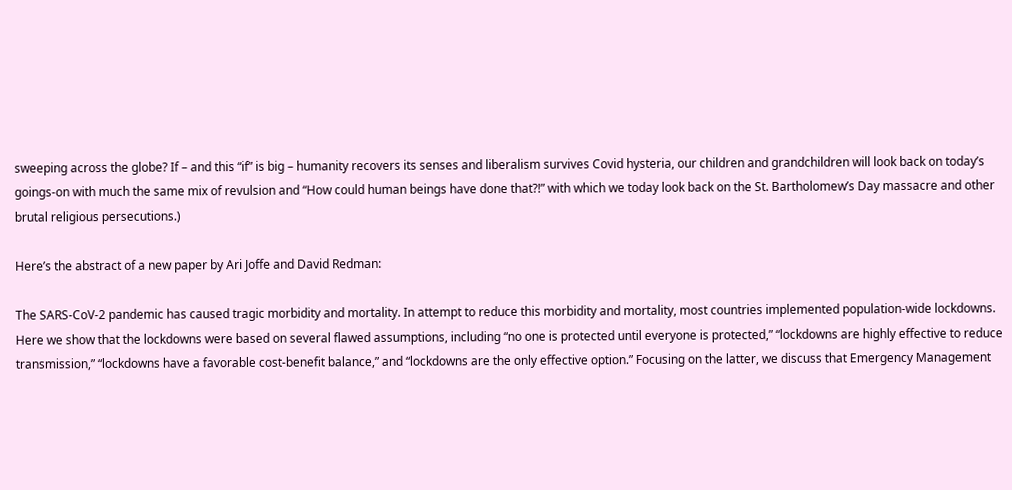sweeping across the globe? If – and this “if” is big – humanity recovers its senses and liberalism survives Covid hysteria, our children and grandchildren will look back on today’s goings-on with much the same mix of revulsion and “How could human beings have done that?!” with which we today look back on the St. Bartholomew’s Day massacre and other brutal religious persecutions.)

Here’s the abstract of a new paper by Ari Joffe and David Redman:

The SARS-CoV-2 pandemic has caused tragic morbidity and mortality. In attempt to reduce this morbidity and mortality, most countries implemented population-wide lockdowns. Here we show that the lockdowns were based on several flawed assumptions, including “no one is protected until everyone is protected,” “lockdowns are highly effective to reduce transmission,” “lockdowns have a favorable cost-benefit balance,” and “lockdowns are the only effective option.” Focusing on the latter, we discuss that Emergency Management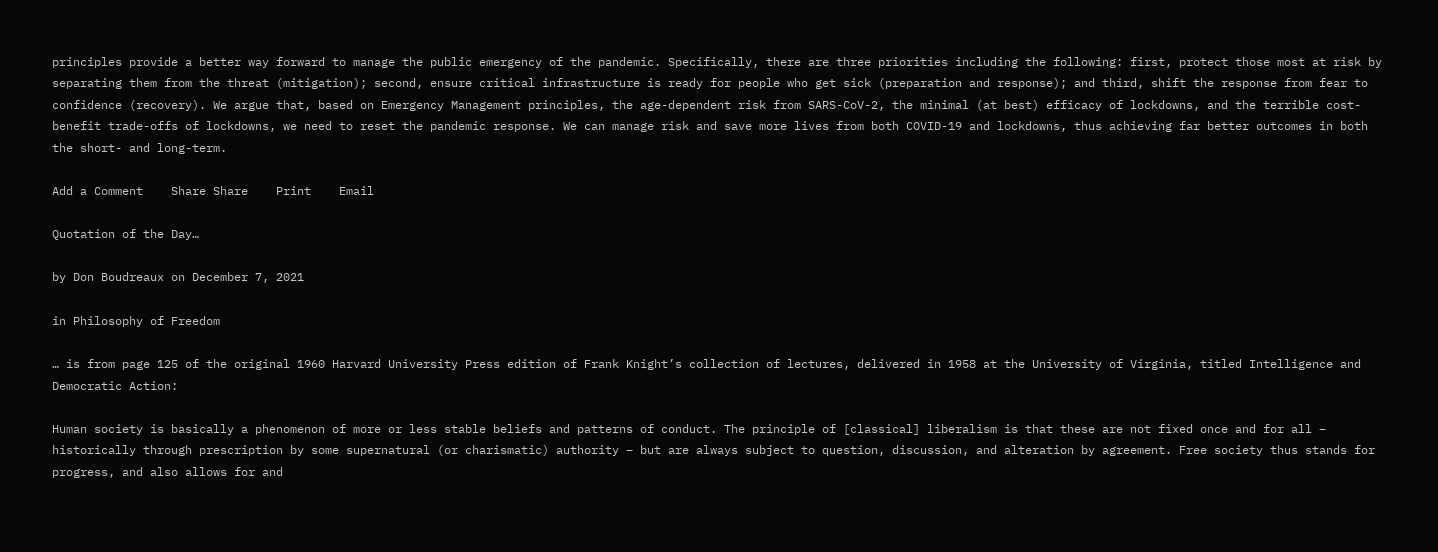principles provide a better way forward to manage the public emergency of the pandemic. Specifically, there are three priorities including the following: first, protect those most at risk by separating them from the threat (mitigation); second, ensure critical infrastructure is ready for people who get sick (preparation and response); and third, shift the response from fear to confidence (recovery). We argue that, based on Emergency Management principles, the age-dependent risk from SARS-CoV-2, the minimal (at best) efficacy of lockdowns, and the terrible cost-benefit trade-offs of lockdowns, we need to reset the pandemic response. We can manage risk and save more lives from both COVID-19 and lockdowns, thus achieving far better outcomes in both the short- and long-term.

Add a Comment    Share Share    Print    Email

Quotation of the Day…

by Don Boudreaux on December 7, 2021

in Philosophy of Freedom

… is from page 125 of the original 1960 Harvard University Press edition of Frank Knight’s collection of lectures, delivered in 1958 at the University of Virginia, titled Intelligence and Democratic Action:

Human society is basically a phenomenon of more or less stable beliefs and patterns of conduct. The principle of [classical] liberalism is that these are not fixed once and for all – historically through prescription by some supernatural (or charismatic) authority – but are always subject to question, discussion, and alteration by agreement. Free society thus stands for progress, and also allows for and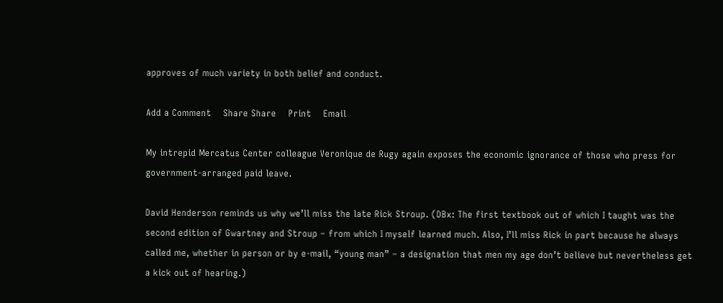approves of much variety in both belief and conduct.

Add a Comment    Share Share    Print    Email

My intrepid Mercatus Center colleague Veronique de Rugy again exposes the economic ignorance of those who press for government-arranged paid leave.

David Henderson reminds us why we’ll miss the late Rick Stroup. (DBx: The first textbook out of which I taught was the second edition of Gwartney and Stroup – from which I myself learned much. Also, I’ll miss Rick in part because he always called me, whether in person or by e-mail, “young man” – a designation that men my age don’t believe but nevertheless get a kick out of hearing.)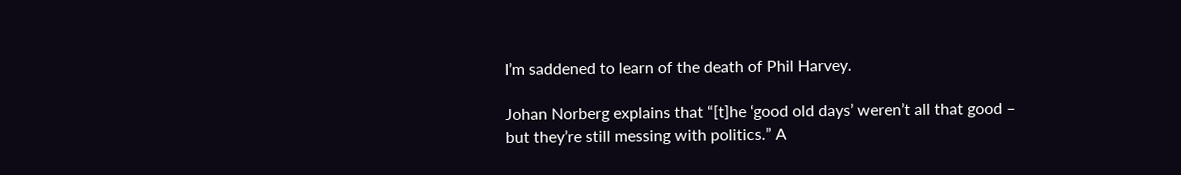I’m saddened to learn of the death of Phil Harvey.

Johan Norberg explains that “[t]he ‘good old days’ weren’t all that good – but they’re still messing with politics.” A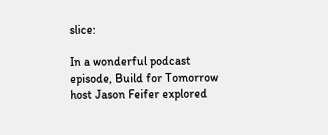slice:

In a wonderful podcast episode, Build for Tomorrow host Jason Feifer explored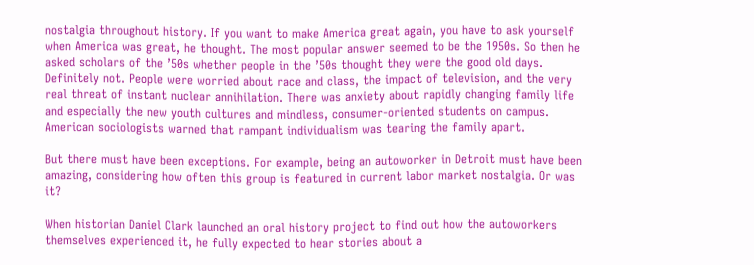nostalgia throughout history. If you want to make America great again, you have to ask yourself when America was great, he thought. The most popular answer seemed to be the 1950s. So then he asked scholars of the ’50s whether people in the ’50s thought they were the good old days. Definitely not. People were worried about race and class, the impact of television, and the very real threat of instant nuclear annihilation. There was anxiety about rapidly changing family life and especially the new youth cultures and mindless, consumer-oriented students on campus. American sociologists warned that rampant individualism was tearing the family apart.

But there must have been exceptions. For example, being an autoworker in Detroit must have been amazing, considering how often this group is featured in current labor market nostalgia. Or was it?

When historian Daniel Clark launched an oral history project to find out how the autoworkers themselves experienced it, he fully expected to hear stories about a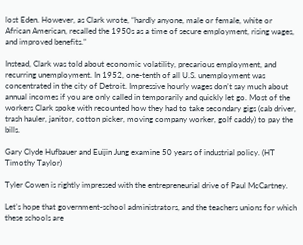lost Eden. However, as Clark wrote, “hardly anyone, male or female, white or African American, recalled the 1950s as a time of secure employment, rising wages, and improved benefits.”

Instead, Clark was told about economic volatility, precarious employment, and recurring unemployment. In 1952, one-tenth of all U.S. unemployment was concentrated in the city of Detroit. Impressive hourly wages don’t say much about annual incomes if you are only called in temporarily and quickly let go. Most of the workers Clark spoke with recounted how they had to take secondary gigs (cab driver, trash hauler, janitor, cotton picker, moving company worker, golf caddy) to pay the bills.

Gary Clyde Hufbauer and Euijin Jung examine 50 years of industrial policy. (HT Timothy Taylor)

Tyler Cowen is rightly impressed with the entrepreneurial drive of Paul McCartney.

Let’s hope that government-school administrators, and the teachers unions for which these schools are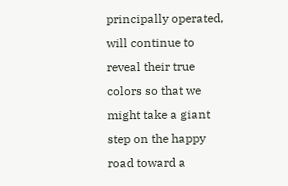principally operated, will continue to reveal their true colors so that we might take a giant step on the happy road toward a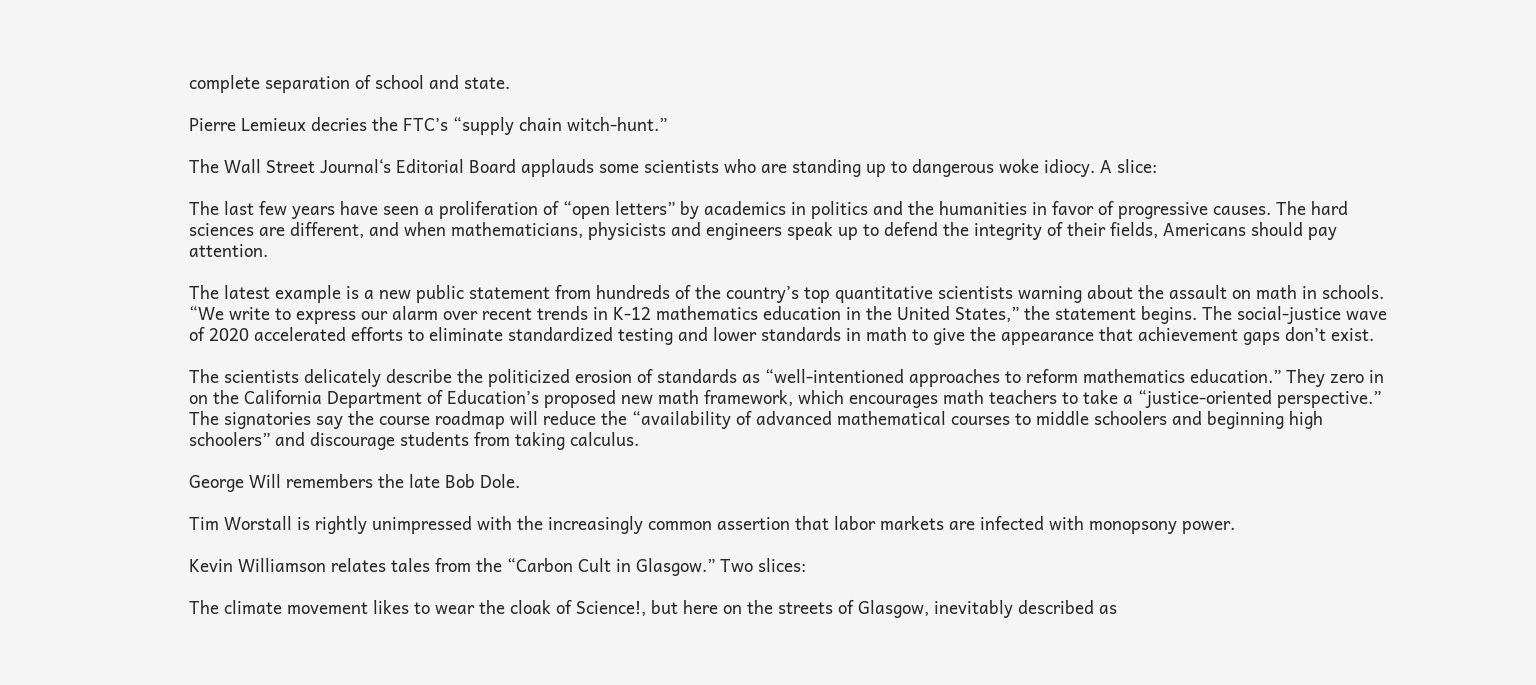complete separation of school and state.

Pierre Lemieux decries the FTC’s “supply chain witch-hunt.”

The Wall Street Journal‘s Editorial Board applauds some scientists who are standing up to dangerous woke idiocy. A slice:

The last few years have seen a proliferation of “open letters” by academics in politics and the humanities in favor of progressive causes. The hard sciences are different, and when mathematicians, physicists and engineers speak up to defend the integrity of their fields, Americans should pay attention.

The latest example is a new public statement from hundreds of the country’s top quantitative scientists warning about the assault on math in schools. “We write to express our alarm over recent trends in K-12 mathematics education in the United States,” the statement begins. The social-justice wave of 2020 accelerated efforts to eliminate standardized testing and lower standards in math to give the appearance that achievement gaps don’t exist.

The scientists delicately describe the politicized erosion of standards as “well-intentioned approaches to reform mathematics education.” They zero in on the California Department of Education’s proposed new math framework, which encourages math teachers to take a “justice-oriented perspective.” The signatories say the course roadmap will reduce the “availability of advanced mathematical courses to middle schoolers and beginning high schoolers” and discourage students from taking calculus.

George Will remembers the late Bob Dole.

Tim Worstall is rightly unimpressed with the increasingly common assertion that labor markets are infected with monopsony power.

Kevin Williamson relates tales from the “Carbon Cult in Glasgow.” Two slices:

The climate movement likes to wear the cloak of Science!, but here on the streets of Glasgow, inevitably described as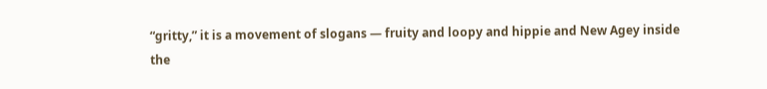“gritty,” it is a movement of slogans — fruity and loopy and hippie and New Agey inside the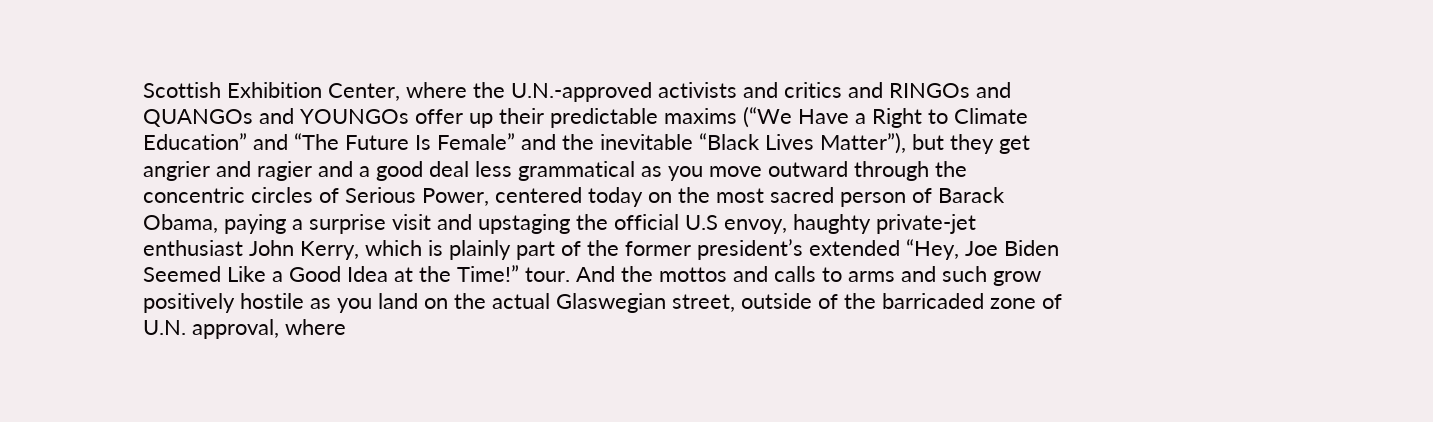Scottish Exhibition Center, where the U.N.-approved activists and critics and RINGOs and QUANGOs and YOUNGOs offer up their predictable maxims (“We Have a Right to Climate Education” and “The Future Is Female” and the inevitable “Black Lives Matter”), but they get angrier and ragier and a good deal less grammatical as you move outward through the concentric circles of Serious Power, centered today on the most sacred person of Barack Obama, paying a surprise visit and upstaging the official U.S envoy, haughty private-jet enthusiast John Kerry, which is plainly part of the former president’s extended “Hey, Joe Biden Seemed Like a Good Idea at the Time!” tour. And the mottos and calls to arms and such grow positively hostile as you land on the actual Glaswegian street, outside of the barricaded zone of U.N. approval, where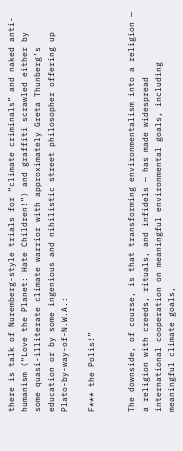there is talk of Nuremberg-style trials for “climate criminals” and naked anti-humanism (“Love the Planet: Hate Children!”) and graffiti scrawled either by some quasi-illiterate climate warrior with approximately Greta Thunberg’s education or by some ingenious and nihilistic street philosopher offering up Plato-by-way-of-N.W.A.:

F*** the Polis!”


The downside, of course, is that transforming environmentalism into a religion — a religion with creeds, rituals, and infidels — has made widespread international cooperation on meaningful environmental goals, including meaningful climate goals,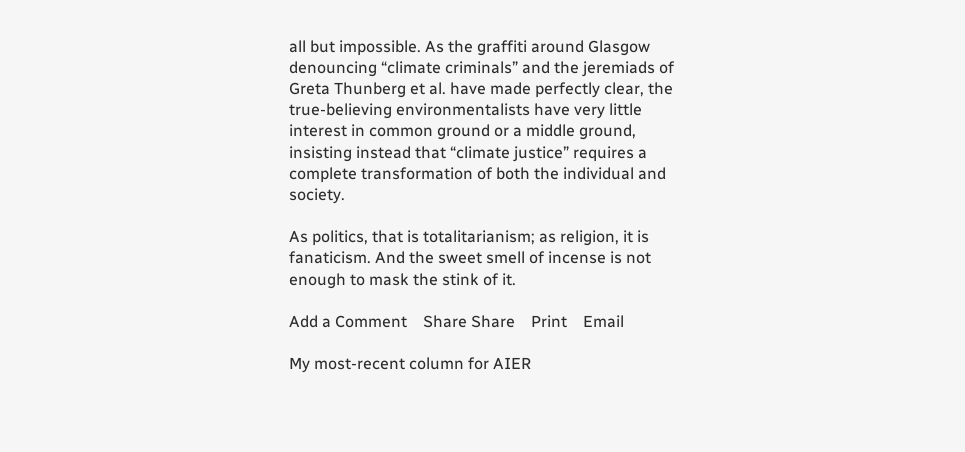all but impossible. As the graffiti around Glasgow denouncing “climate criminals” and the jeremiads of Greta Thunberg et al. have made perfectly clear, the true-believing environmentalists have very little interest in common ground or a middle ground, insisting instead that “climate justice” requires a complete transformation of both the individual and society.

As politics, that is totalitarianism; as religion, it is fanaticism. And the sweet smell of incense is not enough to mask the stink of it.

Add a Comment    Share Share    Print    Email

My most-recent column for AIER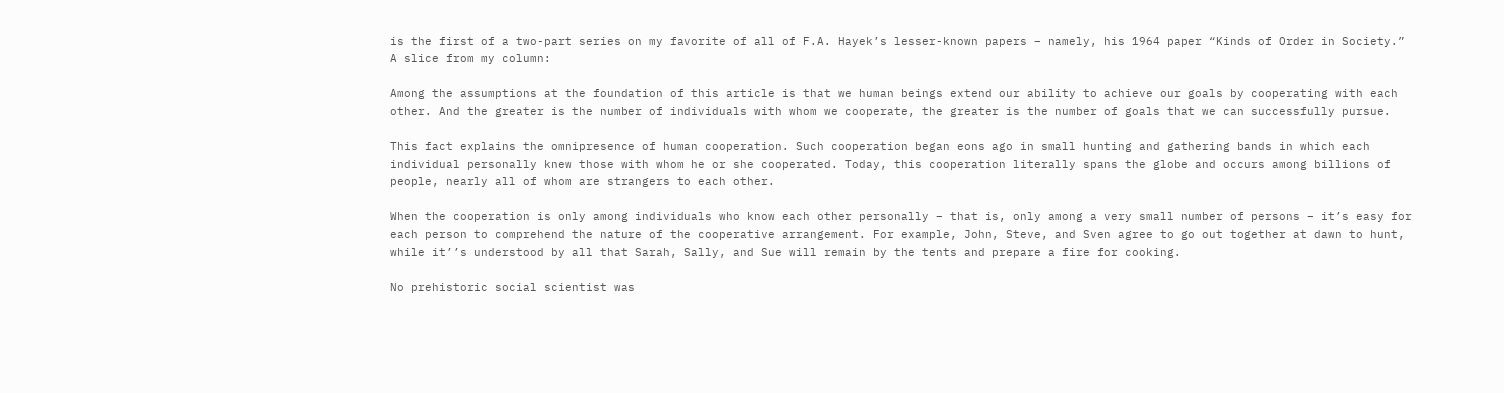is the first of a two-part series on my favorite of all of F.A. Hayek’s lesser-known papers – namely, his 1964 paper “Kinds of Order in Society.” A slice from my column:

Among the assumptions at the foundation of this article is that we human beings extend our ability to achieve our goals by cooperating with each other. And the greater is the number of individuals with whom we cooperate, the greater is the number of goals that we can successfully pursue.

This fact explains the omnipresence of human cooperation. Such cooperation began eons ago in small hunting and gathering bands in which each individual personally knew those with whom he or she cooperated. Today, this cooperation literally spans the globe and occurs among billions of people, nearly all of whom are strangers to each other.

When the cooperation is only among individuals who know each other personally – that is, only among a very small number of persons – it’s easy for each person to comprehend the nature of the cooperative arrangement. For example, John, Steve, and Sven agree to go out together at dawn to hunt, while it’’s understood by all that Sarah, Sally, and Sue will remain by the tents and prepare a fire for cooking.

No prehistoric social scientist was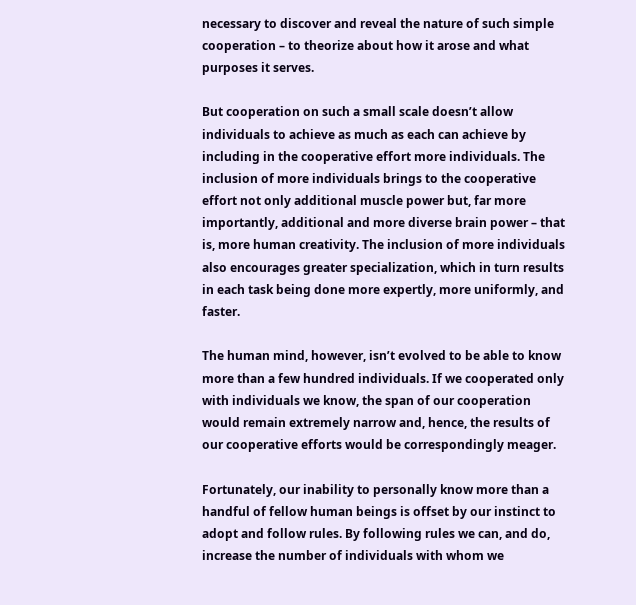necessary to discover and reveal the nature of such simple cooperation – to theorize about how it arose and what purposes it serves.

But cooperation on such a small scale doesn’t allow individuals to achieve as much as each can achieve by including in the cooperative effort more individuals. The inclusion of more individuals brings to the cooperative effort not only additional muscle power but, far more importantly, additional and more diverse brain power – that is, more human creativity. The inclusion of more individuals also encourages greater specialization, which in turn results in each task being done more expertly, more uniformly, and faster.

The human mind, however, isn’t evolved to be able to know more than a few hundred individuals. If we cooperated only with individuals we know, the span of our cooperation would remain extremely narrow and, hence, the results of our cooperative efforts would be correspondingly meager.

Fortunately, our inability to personally know more than a handful of fellow human beings is offset by our instinct to adopt and follow rules. By following rules we can, and do, increase the number of individuals with whom we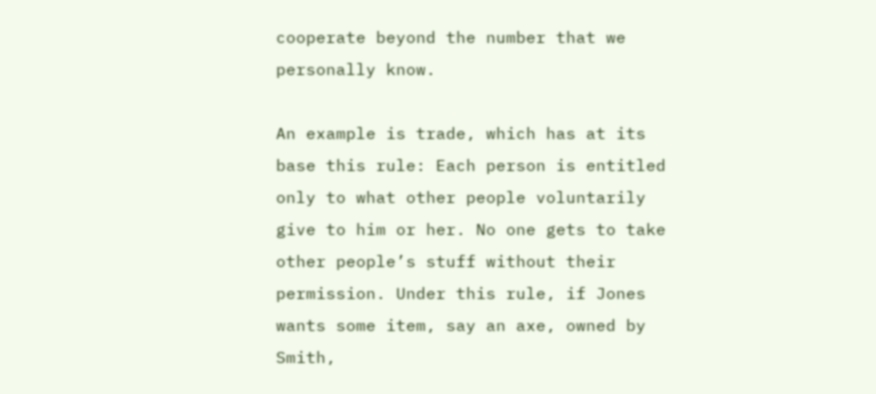cooperate beyond the number that we personally know.

An example is trade, which has at its base this rule: Each person is entitled only to what other people voluntarily give to him or her. No one gets to take other people’s stuff without their permission. Under this rule, if Jones wants some item, say an axe, owned by Smith,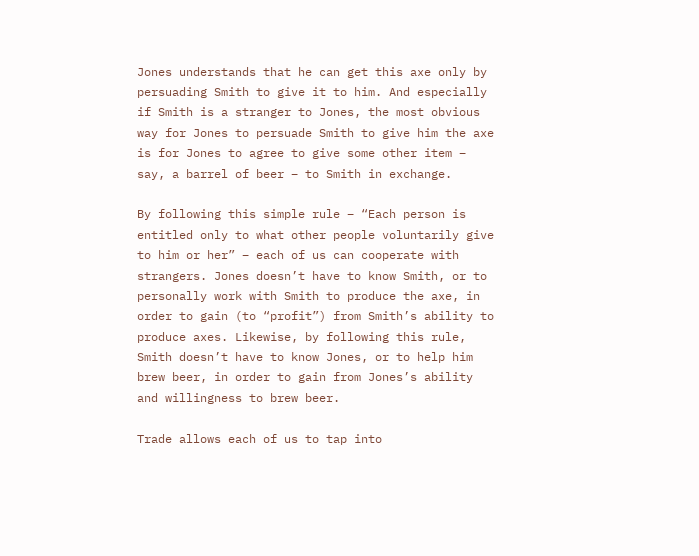Jones understands that he can get this axe only by persuading Smith to give it to him. And especially if Smith is a stranger to Jones, the most obvious way for Jones to persuade Smith to give him the axe is for Jones to agree to give some other item – say, a barrel of beer – to Smith in exchange.

By following this simple rule – “Each person is entitled only to what other people voluntarily give to him or her” – each of us can cooperate with strangers. Jones doesn’t have to know Smith, or to personally work with Smith to produce the axe, in order to gain (to “profit”) from Smith’s ability to produce axes. Likewise, by following this rule, Smith doesn’t have to know Jones, or to help him brew beer, in order to gain from Jones’s ability and willingness to brew beer.

Trade allows each of us to tap into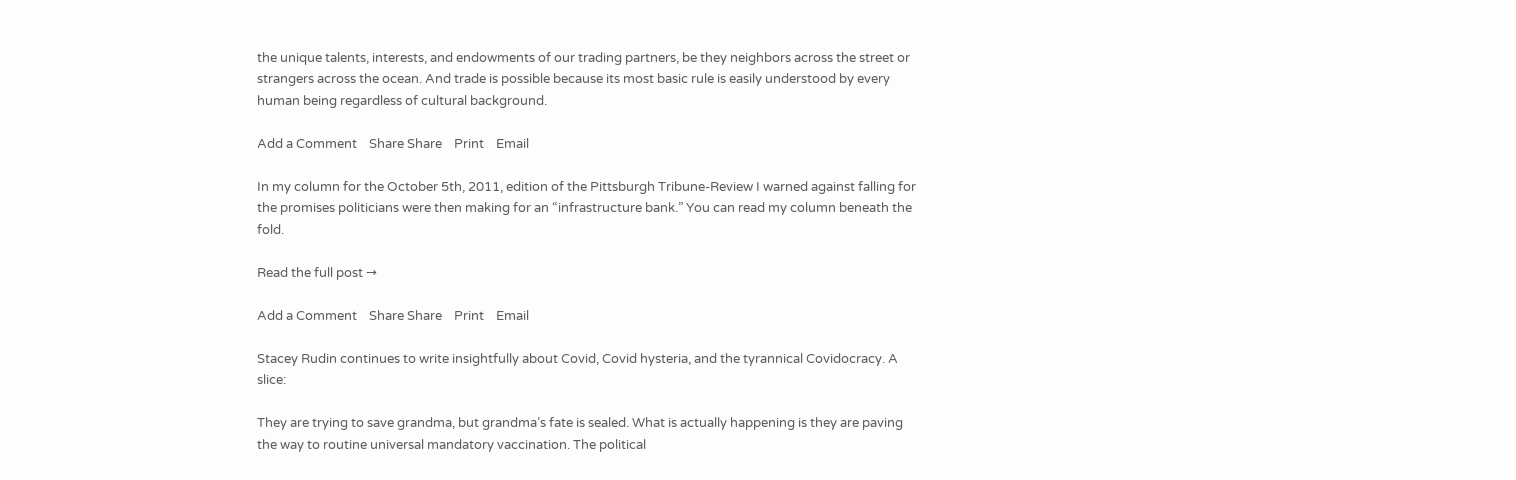the unique talents, interests, and endowments of our trading partners, be they neighbors across the street or strangers across the ocean. And trade is possible because its most basic rule is easily understood by every human being regardless of cultural background.

Add a Comment    Share Share    Print    Email

In my column for the October 5th, 2011, edition of the Pittsburgh Tribune-Review I warned against falling for the promises politicians were then making for an “infrastructure bank.” You can read my column beneath the fold.

Read the full post →

Add a Comment    Share Share    Print    Email

Stacey Rudin continues to write insightfully about Covid, Covid hysteria, and the tyrannical Covidocracy. A slice:

They are trying to save grandma, but grandma’s fate is sealed. What is actually happening is they are paving the way to routine universal mandatory vaccination. The political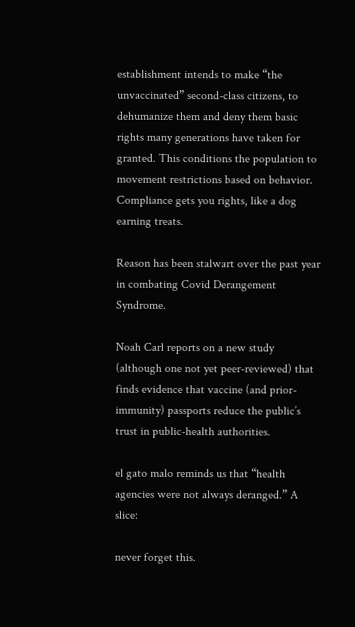establishment intends to make “the unvaccinated” second-class citizens, to dehumanize them and deny them basic rights many generations have taken for granted. This conditions the population to movement restrictions based on behavior. Compliance gets you rights, like a dog earning treats.

Reason has been stalwart over the past year in combating Covid Derangement Syndrome.

Noah Carl reports on a new study (although one not yet peer-reviewed) that finds evidence that vaccine (and prior-immunity) passports reduce the public’s trust in public-health authorities.

el gato malo reminds us that “health agencies were not always deranged.” A slice:

never forget this.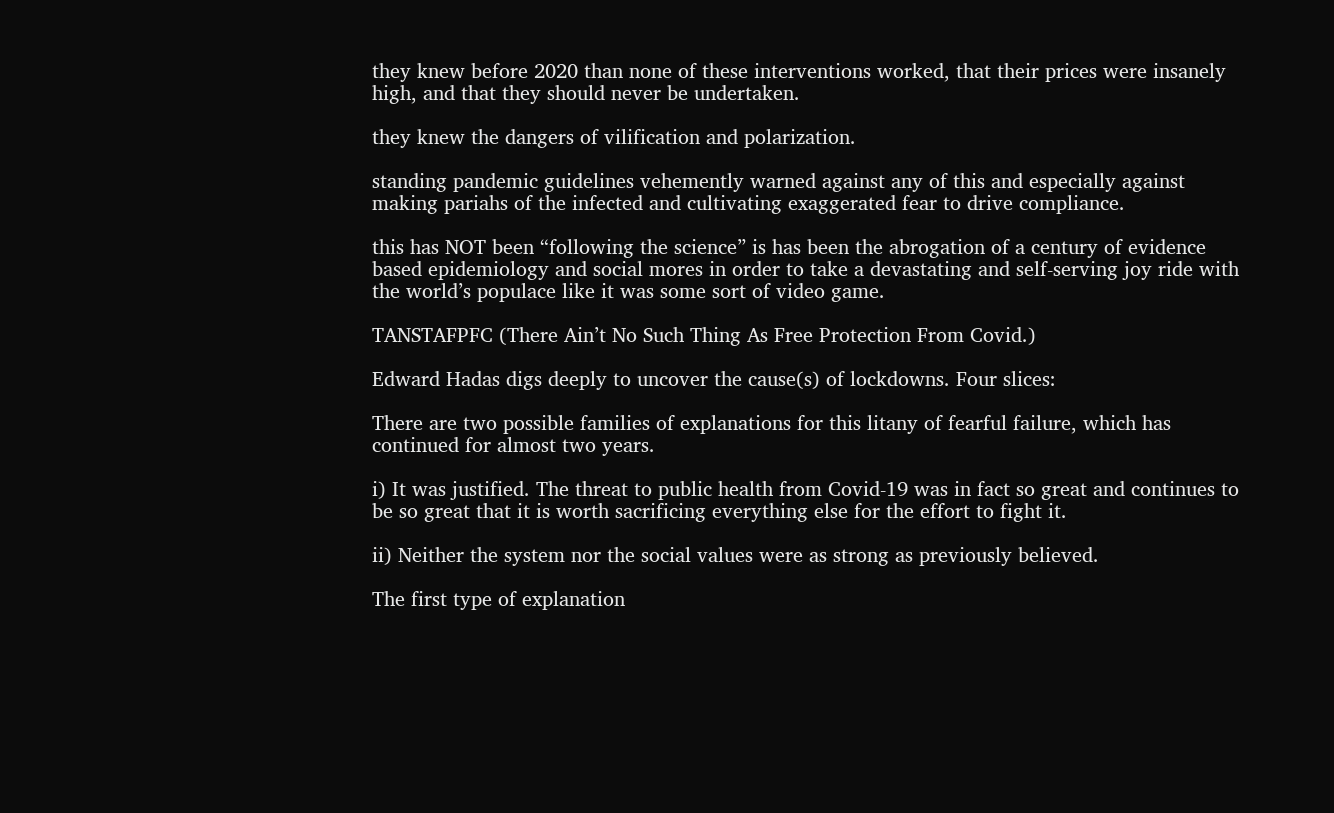they knew before 2020 than none of these interventions worked, that their prices were insanely high, and that they should never be undertaken.

they knew the dangers of vilification and polarization.

standing pandemic guidelines vehemently warned against any of this and especially against making pariahs of the infected and cultivating exaggerated fear to drive compliance.

this has NOT been “following the science” is has been the abrogation of a century of evidence based epidemiology and social mores in order to take a devastating and self-serving joy ride with the world’s populace like it was some sort of video game.

TANSTAFPFC (There Ain’t No Such Thing As Free Protection From Covid.)

Edward Hadas digs deeply to uncover the cause(s) of lockdowns. Four slices:

There are two possible families of explanations for this litany of fearful failure, which has continued for almost two years.

i) It was justified. The threat to public health from Covid-19 was in fact so great and continues to be so great that it is worth sacrificing everything else for the effort to fight it.

ii) Neither the system nor the social values were as strong as previously believed.

The first type of explanation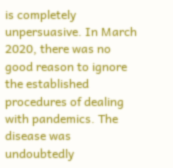is completely unpersuasive. In March 2020, there was no good reason to ignore the established procedures of dealing with pandemics. The disease was undoubtedly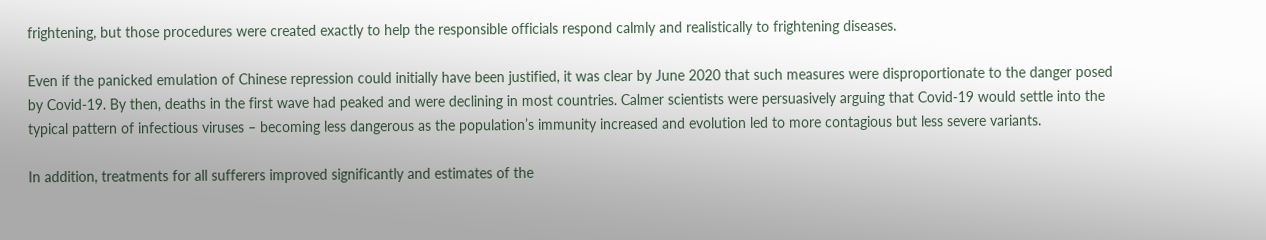frightening, but those procedures were created exactly to help the responsible officials respond calmly and realistically to frightening diseases.

Even if the panicked emulation of Chinese repression could initially have been justified, it was clear by June 2020 that such measures were disproportionate to the danger posed by Covid-19. By then, deaths in the first wave had peaked and were declining in most countries. Calmer scientists were persuasively arguing that Covid-19 would settle into the typical pattern of infectious viruses – becoming less dangerous as the population’s immunity increased and evolution led to more contagious but less severe variants.

In addition, treatments for all sufferers improved significantly and estimates of the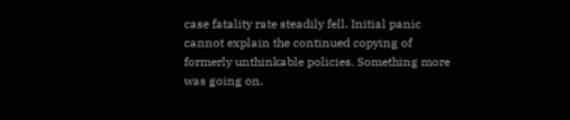case fatality rate steadily fell. Initial panic cannot explain the continued copying of formerly unthinkable policies. Something more was going on.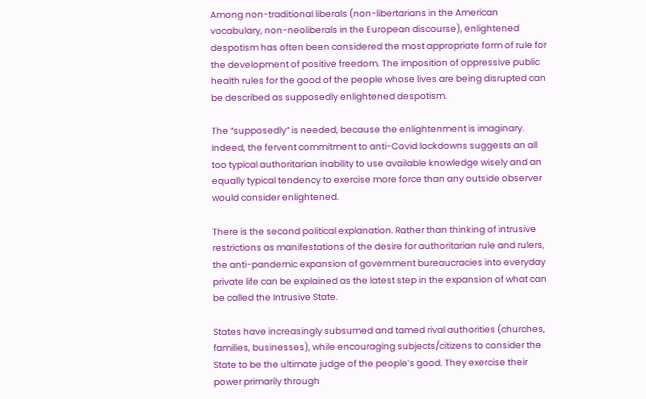Among non-traditional liberals (non-libertarians in the American vocabulary, non-neoliberals in the European discourse), enlightened despotism has often been considered the most appropriate form of rule for the development of positive freedom. The imposition of oppressive public health rules for the good of the people whose lives are being disrupted can be described as supposedly enlightened despotism.

The “supposedly” is needed, because the enlightenment is imaginary. Indeed, the fervent commitment to anti-Covid lockdowns suggests an all too typical authoritarian inability to use available knowledge wisely and an equally typical tendency to exercise more force than any outside observer would consider enlightened.

There is the second political explanation. Rather than thinking of intrusive restrictions as manifestations of the desire for authoritarian rule and rulers, the anti-pandemic expansion of government bureaucracies into everyday private life can be explained as the latest step in the expansion of what can be called the Intrusive State.

States have increasingly subsumed and tamed rival authorities (churches, families, businesses), while encouraging subjects/citizens to consider the State to be the ultimate judge of the people’s good. They exercise their power primarily through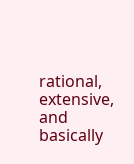rational, extensive, and basically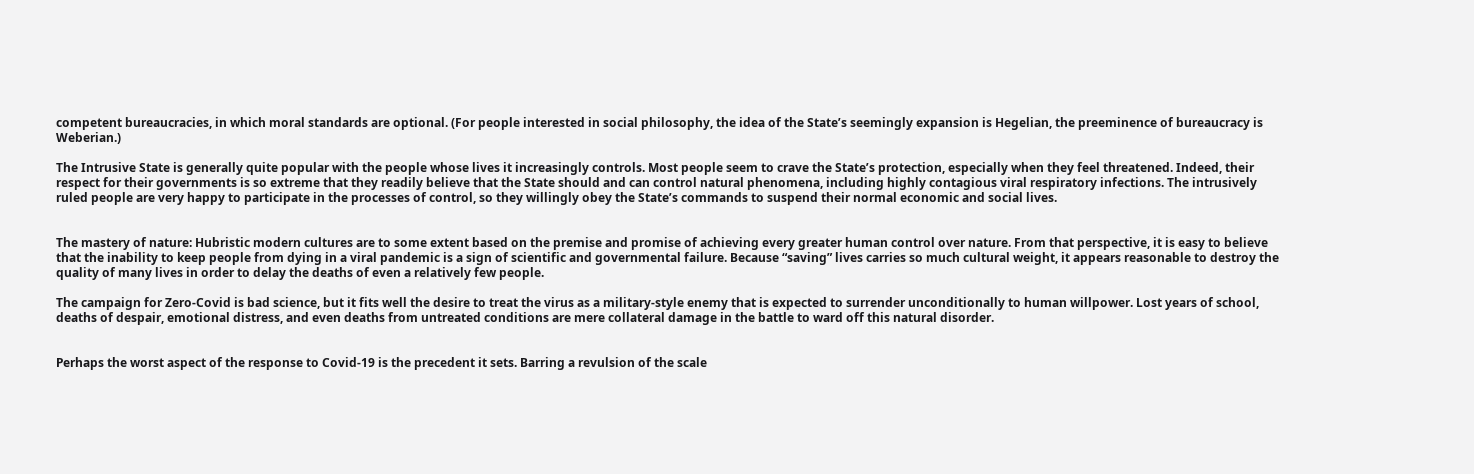competent bureaucracies, in which moral standards are optional. (For people interested in social philosophy, the idea of the State’s seemingly expansion is Hegelian, the preeminence of bureaucracy is Weberian.)

The Intrusive State is generally quite popular with the people whose lives it increasingly controls. Most people seem to crave the State’s protection, especially when they feel threatened. Indeed, their respect for their governments is so extreme that they readily believe that the State should and can control natural phenomena, including highly contagious viral respiratory infections. The intrusively ruled people are very happy to participate in the processes of control, so they willingly obey the State’s commands to suspend their normal economic and social lives.


The mastery of nature: Hubristic modern cultures are to some extent based on the premise and promise of achieving every greater human control over nature. From that perspective, it is easy to believe that the inability to keep people from dying in a viral pandemic is a sign of scientific and governmental failure. Because “saving” lives carries so much cultural weight, it appears reasonable to destroy the quality of many lives in order to delay the deaths of even a relatively few people.

The campaign for Zero-Covid is bad science, but it fits well the desire to treat the virus as a military-style enemy that is expected to surrender unconditionally to human willpower. Lost years of school, deaths of despair, emotional distress, and even deaths from untreated conditions are mere collateral damage in the battle to ward off this natural disorder.


Perhaps the worst aspect of the response to Covid-19 is the precedent it sets. Barring a revulsion of the scale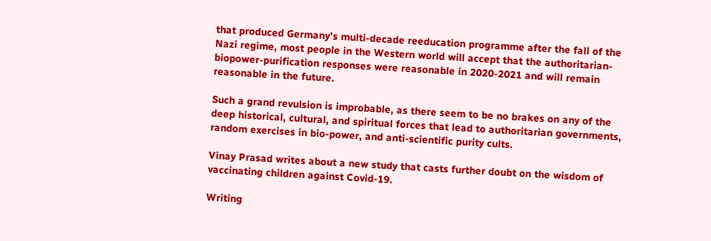that produced Germany’s multi-decade reeducation programme after the fall of the Nazi regime, most people in the Western world will accept that the authoritarian-biopower-purification responses were reasonable in 2020-2021 and will remain reasonable in the future.

Such a grand revulsion is improbable, as there seem to be no brakes on any of the deep historical, cultural, and spiritual forces that lead to authoritarian governments, random exercises in bio-power, and anti-scientific purity cults.

Vinay Prasad writes about a new study that casts further doubt on the wisdom of vaccinating children against Covid-19.

Writing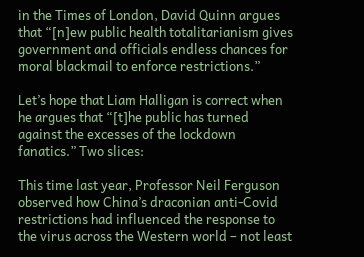in the Times of London, David Quinn argues that “[n]ew public health totalitarianism gives government and officials endless chances for moral blackmail to enforce restrictions.”

Let’s hope that Liam Halligan is correct when he argues that “[t]he public has turned against the excesses of the lockdown fanatics.” Two slices:

This time last year, Professor Neil Ferguson observed how China’s draconian anti-Covid restrictions had influenced the response to the virus across the Western world – not least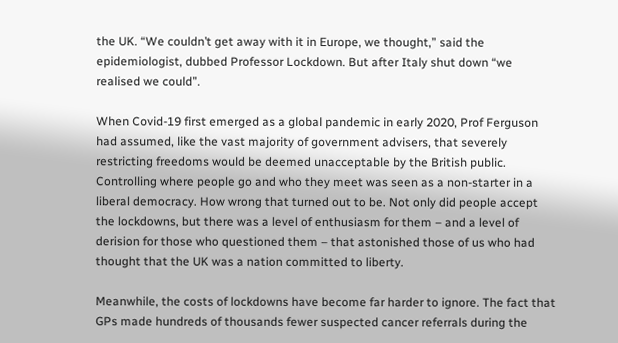the UK. “We couldn’t get away with it in Europe, we thought,” said the epidemiologist, dubbed Professor Lockdown. But after Italy shut down “we realised we could”.

When Covid-19 first emerged as a global pandemic in early 2020, Prof Ferguson had assumed, like the vast majority of government advisers, that severely restricting freedoms would be deemed unacceptable by the British public. Controlling where people go and who they meet was seen as a non-starter in a liberal democracy. How wrong that turned out to be. Not only did people accept the lockdowns, but there was a level of enthusiasm for them – and a level of derision for those who questioned them – that astonished those of us who had thought that the UK was a nation committed to liberty.

Meanwhile, the costs of lockdowns have become far harder to ignore. The fact that GPs made hundreds of thousands fewer suspected cancer referrals during the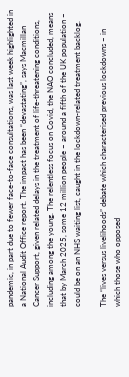pandemic, in part due to fewer face-to-face consultations, was last week highlighted in a National Audit Office report. The impact has been “devastating”, says Macmillan Cancer Support, given related delays in the treatment of life-threatening conditions, including among the young. The relentless focus on Covid, the NAO concluded, means that by March 2025, some 12 million people – around a fifth of the UK population – could be on an NHS waiting list, caught in the lockdown-related treatment backlog.

The “lives versus livelihoods” debate which characterised previous lockdowns – in which those who opposed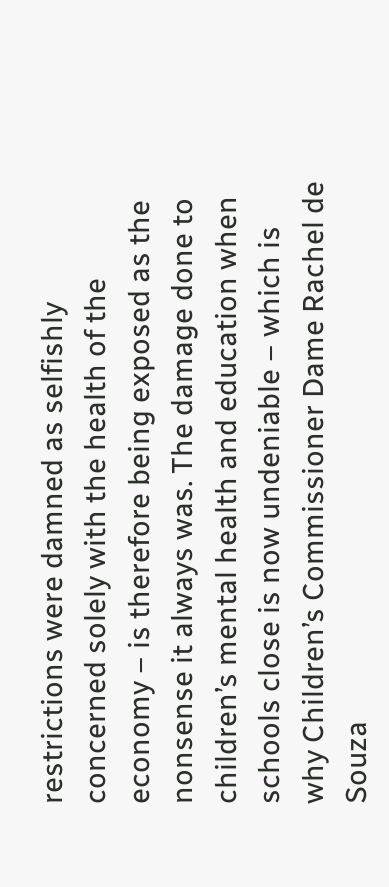restrictions were damned as selfishly concerned solely with the health of the economy – is therefore being exposed as the nonsense it always was. The damage done to children’s mental health and education when schools close is now undeniable – which is why Children’s Commissioner Dame Rachel de Souza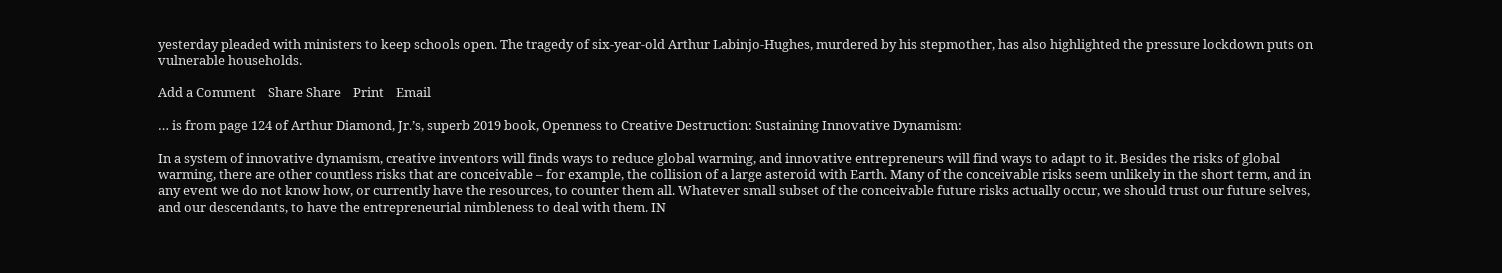yesterday pleaded with ministers to keep schools open. The tragedy of six-year-old Arthur Labinjo-Hughes, murdered by his stepmother, has also highlighted the pressure lockdown puts on vulnerable households.

Add a Comment    Share Share    Print    Email

… is from page 124 of Arthur Diamond, Jr.’s, superb 2019 book, Openness to Creative Destruction: Sustaining Innovative Dynamism:

In a system of innovative dynamism, creative inventors will finds ways to reduce global warming, and innovative entrepreneurs will find ways to adapt to it. Besides the risks of global warming, there are other countless risks that are conceivable – for example, the collision of a large asteroid with Earth. Many of the conceivable risks seem unlikely in the short term, and in any event we do not know how, or currently have the resources, to counter them all. Whatever small subset of the conceivable future risks actually occur, we should trust our future selves, and our descendants, to have the entrepreneurial nimbleness to deal with them. IN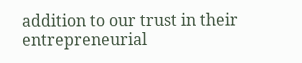addition to our trust in their entrepreneurial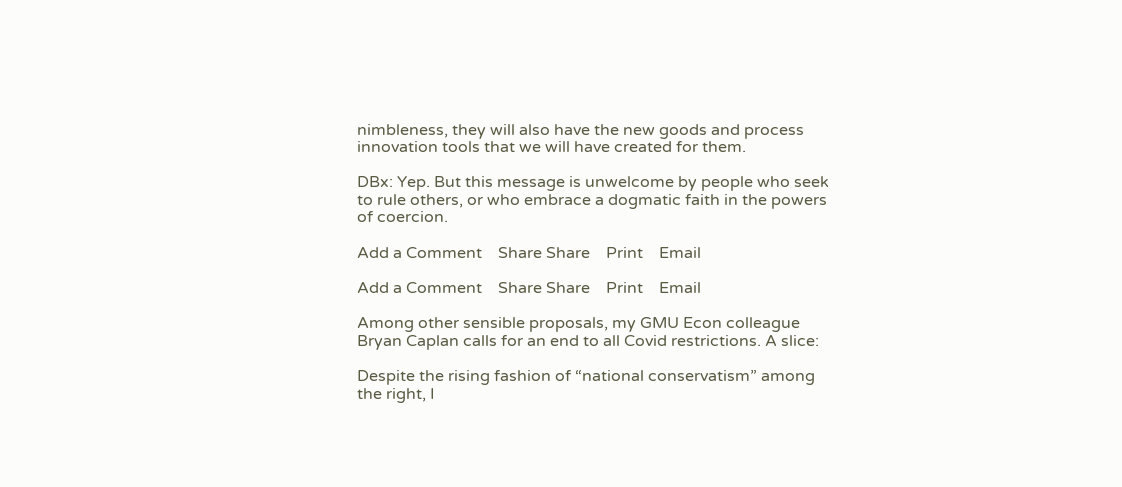nimbleness, they will also have the new goods and process innovation tools that we will have created for them.

DBx: Yep. But this message is unwelcome by people who seek to rule others, or who embrace a dogmatic faith in the powers of coercion.

Add a Comment    Share Share    Print    Email

Add a Comment    Share Share    Print    Email

Among other sensible proposals, my GMU Econ colleague Bryan Caplan calls for an end to all Covid restrictions. A slice:

Despite the rising fashion of “national conservatism” among the right, I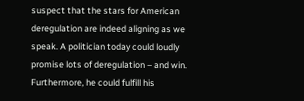suspect that the stars for American deregulation are indeed aligning as we speak. A politician today could loudly promise lots of deregulation – and win. Furthermore, he could fulfill his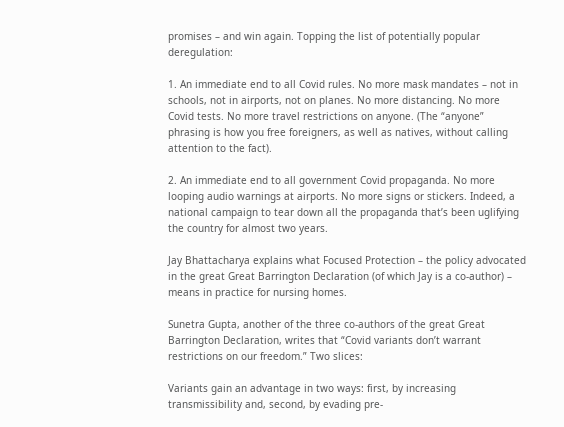promises – and win again. Topping the list of potentially popular deregulation:

1. An immediate end to all Covid rules. No more mask mandates – not in schools, not in airports, not on planes. No more distancing. No more Covid tests. No more travel restrictions on anyone. (The “anyone” phrasing is how you free foreigners, as well as natives, without calling attention to the fact).

2. An immediate end to all government Covid propaganda. No more looping audio warnings at airports. No more signs or stickers. Indeed, a national campaign to tear down all the propaganda that’s been uglifying the country for almost two years.

Jay Bhattacharya explains what Focused Protection – the policy advocated in the great Great Barrington Declaration (of which Jay is a co-author) – means in practice for nursing homes.

Sunetra Gupta, another of the three co-authors of the great Great Barrington Declaration, writes that “Covid variants don’t warrant restrictions on our freedom.” Two slices:

Variants gain an advantage in two ways: first, by increasing transmissibility and, second, by evading pre-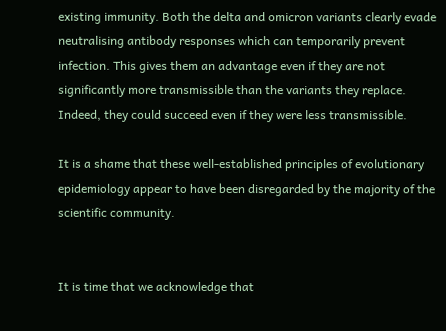existing immunity. Both the delta and omicron variants clearly evade neutralising antibody responses which can temporarily prevent infection. This gives them an advantage even if they are not significantly more transmissible than the variants they replace. Indeed, they could succeed even if they were less transmissible.

It is a shame that these well-established principles of evolutionary epidemiology appear to have been disregarded by the majority of the scientific community.


It is time that we acknowledge that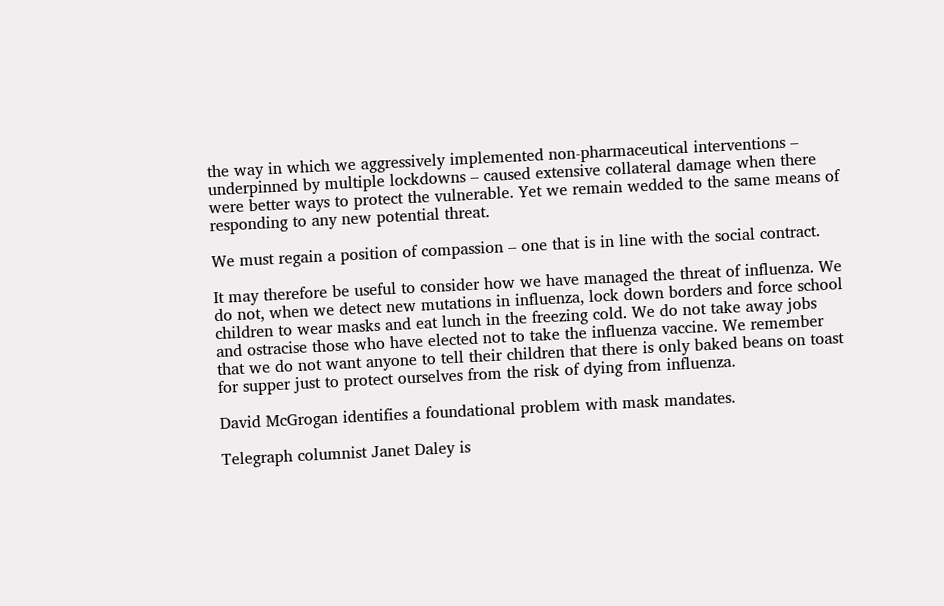the way in which we aggressively implemented non-pharmaceutical interventions – underpinned by multiple lockdowns – caused extensive collateral damage when there were better ways to protect the vulnerable. Yet we remain wedded to the same means of responding to any new potential threat.

We must regain a position of compassion – one that is in line with the social contract.

It may therefore be useful to consider how we have managed the threat of influenza. We do not, when we detect new mutations in influenza, lock down borders and force school children to wear masks and eat lunch in the freezing cold. We do not take away jobs and ostracise those who have elected not to take the influenza vaccine. We remember that we do not want anyone to tell their children that there is only baked beans on toast for supper just to protect ourselves from the risk of dying from influenza.

David McGrogan identifies a foundational problem with mask mandates.

Telegraph columnist Janet Daley is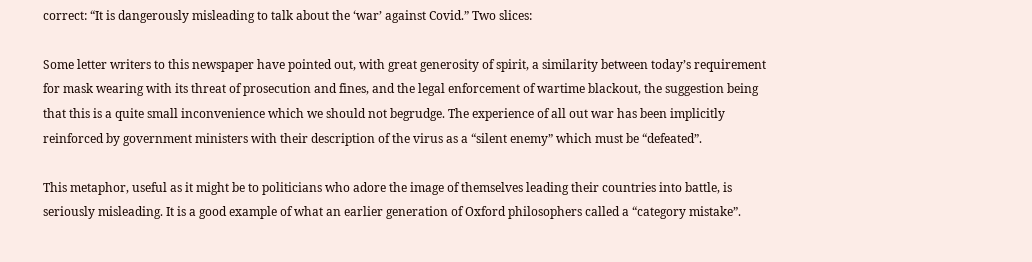correct: “It is dangerously misleading to talk about the ‘war’ against Covid.” Two slices:

Some letter writers to this newspaper have pointed out, with great generosity of spirit, a similarity between today’s requirement for mask wearing with its threat of prosecution and fines, and the legal enforcement of wartime blackout, the suggestion being that this is a quite small inconvenience which we should not begrudge. The experience of all out war has been implicitly reinforced by government ministers with their description of the virus as a “silent enemy” which must be “defeated”.

This metaphor, useful as it might be to politicians who adore the image of themselves leading their countries into battle, is seriously misleading. It is a good example of what an earlier generation of Oxford philosophers called a “category mistake”.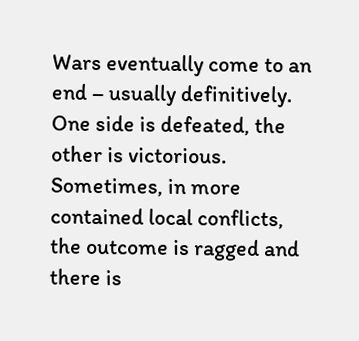Wars eventually come to an end – usually definitively. One side is defeated, the other is victorious. Sometimes, in more contained local conflicts, the outcome is ragged and there is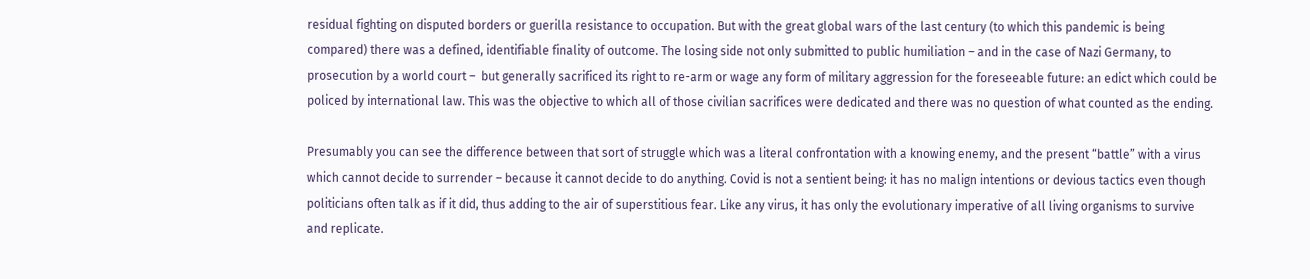residual fighting on disputed borders or guerilla resistance to occupation. But with the great global wars of the last century (to which this pandemic is being compared) there was a defined, identifiable finality of outcome. The losing side not only submitted to public humiliation – and in the case of Nazi Germany, to prosecution by a world court –  but generally sacrificed its right to re-arm or wage any form of military aggression for the foreseeable future: an edict which could be policed by international law. This was the objective to which all of those civilian sacrifices were dedicated and there was no question of what counted as the ending.

Presumably you can see the difference between that sort of struggle which was a literal confrontation with a knowing enemy, and the present “battle” with a virus which cannot decide to surrender – because it cannot decide to do anything. Covid is not a sentient being: it has no malign intentions or devious tactics even though politicians often talk as if it did, thus adding to the air of superstitious fear. Like any virus, it has only the evolutionary imperative of all living organisms to survive and replicate.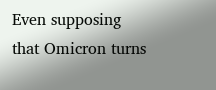Even supposing that Omicron turns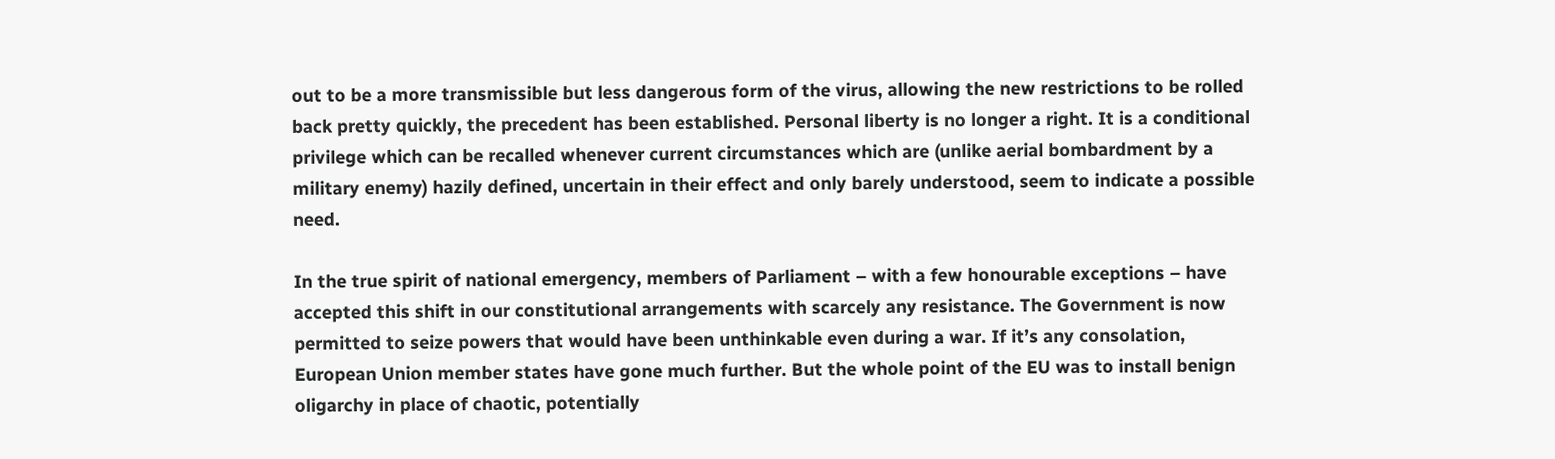out to be a more transmissible but less dangerous form of the virus, allowing the new restrictions to be rolled back pretty quickly, the precedent has been established. Personal liberty is no longer a right. It is a conditional privilege which can be recalled whenever current circumstances which are (unlike aerial bombardment by a military enemy) hazily defined, uncertain in their effect and only barely understood, seem to indicate a possible need.

In the true spirit of national emergency, members of Parliament – with a few honourable exceptions – have accepted this shift in our constitutional arrangements with scarcely any resistance. The Government is now permitted to seize powers that would have been unthinkable even during a war. If it’s any consolation, European Union member states have gone much further. But the whole point of the EU was to install benign oligarchy in place of chaotic, potentially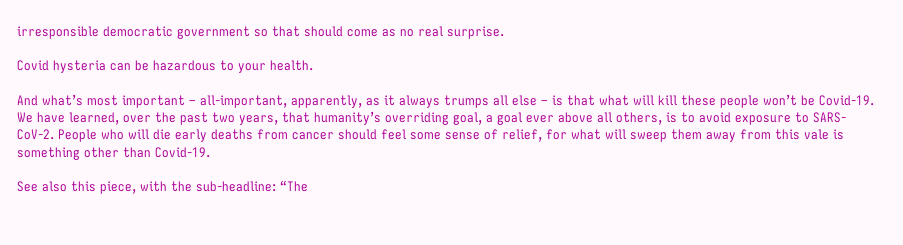irresponsible democratic government so that should come as no real surprise.

Covid hysteria can be hazardous to your health.

And what’s most important – all-important, apparently, as it always trumps all else – is that what will kill these people won’t be Covid-19. We have learned, over the past two years, that humanity’s overriding goal, a goal ever above all others, is to avoid exposure to SARS-CoV-2. People who will die early deaths from cancer should feel some sense of relief, for what will sweep them away from this vale is something other than Covid-19.

See also this piece, with the sub-headline: “The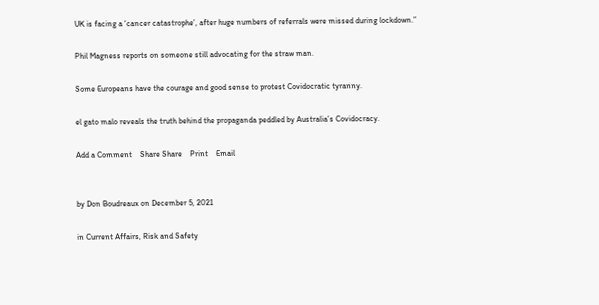UK is facing a ‘cancer catastrophe’, after huge numbers of referrals were missed during lockdown.”

Phil Magness reports on someone still advocating for the straw man.

Some Europeans have the courage and good sense to protest Covidocratic tyranny.

el gato malo reveals the truth behind the propaganda peddled by Australia’s Covidocracy.

Add a Comment    Share Share    Print    Email


by Don Boudreaux on December 5, 2021

in Current Affairs, Risk and Safety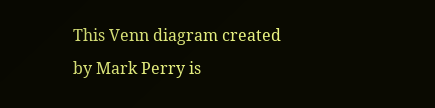This Venn diagram created by Mark Perry is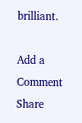brilliant.

Add a Comment    Share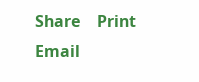Share    Print    Email